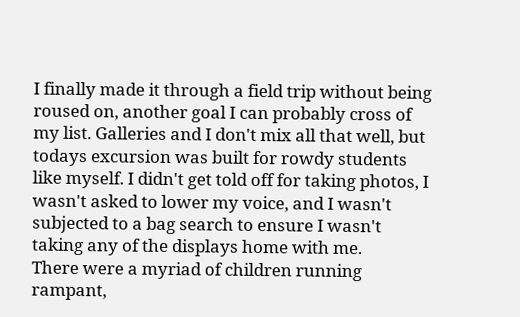I finally made it through a field trip without being roused on, another goal I can probably cross of my list. Galleries and I don't mix all that well, but todays excursion was built for rowdy students like myself. I didn't get told off for taking photos, I wasn't asked to lower my voice, and I wasn't subjected to a bag search to ensure I wasn't taking any of the displays home with me.
There were a myriad of children running rampant,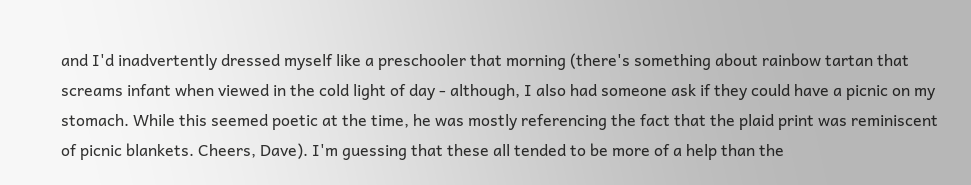and I'd inadvertently dressed myself like a preschooler that morning (there's something about rainbow tartan that screams infant when viewed in the cold light of day - although, I also had someone ask if they could have a picnic on my stomach. While this seemed poetic at the time, he was mostly referencing the fact that the plaid print was reminiscent of picnic blankets. Cheers, Dave). I'm guessing that these all tended to be more of a help than the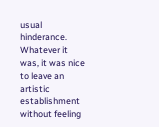usual hinderance.
Whatever it was, it was nice to leave an artistic establishment without feeling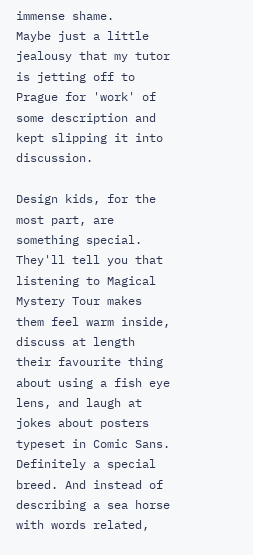immense shame.
Maybe just a little jealousy that my tutor is jetting off to Prague for 'work' of some description and kept slipping it into discussion.

Design kids, for the most part, are something special.
They'll tell you that listening to Magical Mystery Tour makes them feel warm inside, discuss at length their favourite thing about using a fish eye lens, and laugh at jokes about posters typeset in Comic Sans. Definitely a special breed. And instead of describing a sea horse with words related,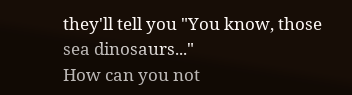they'll tell you "You know, those sea dinosaurs..."
How can you not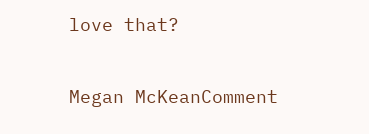love that?

Megan McKeanComment